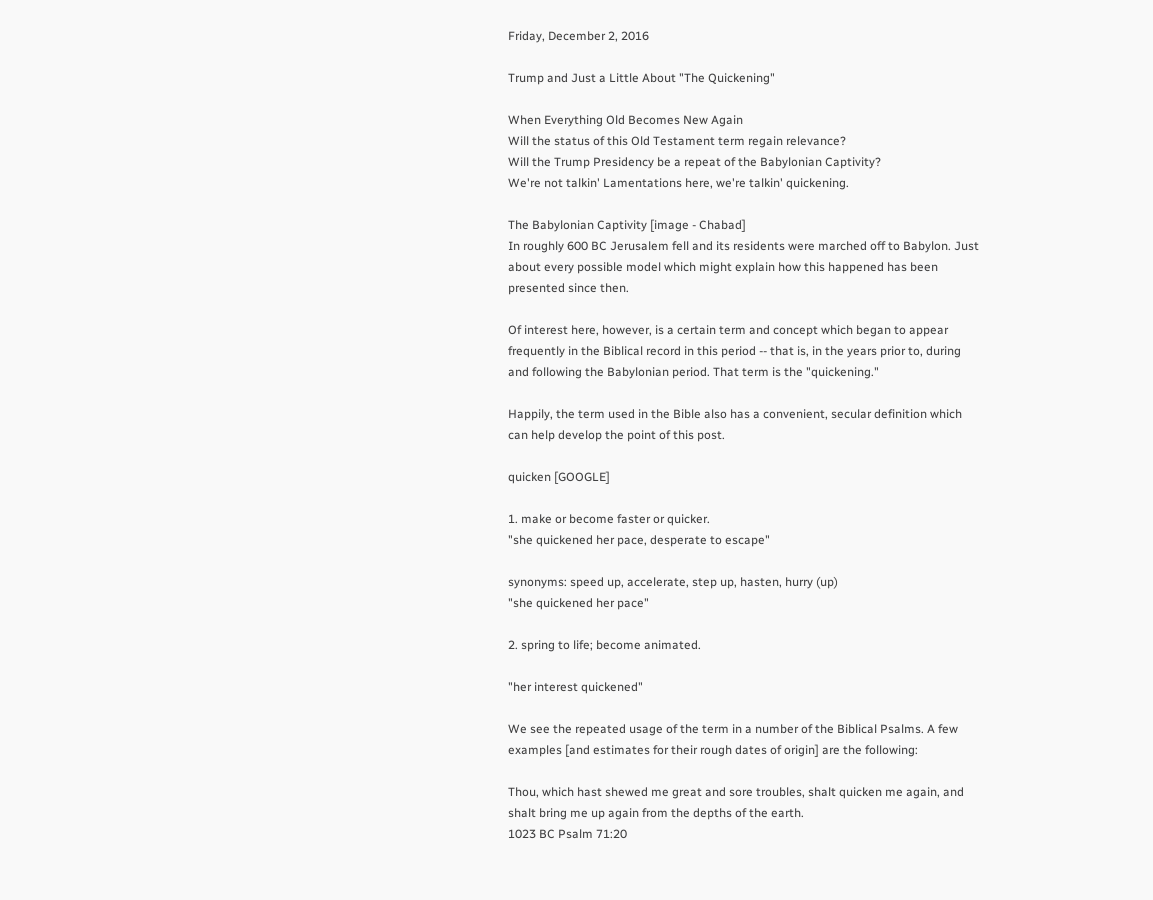Friday, December 2, 2016

Trump and Just a Little About "The Quickening"

When Everything Old Becomes New Again
Will the status of this Old Testament term regain relevance?
Will the Trump Presidency be a repeat of the Babylonian Captivity?
We're not talkin' Lamentations here, we're talkin' quickening.

The Babylonian Captivity [image - Chabad]
In roughly 600 BC Jerusalem fell and its residents were marched off to Babylon. Just about every possible model which might explain how this happened has been presented since then.

Of interest here, however, is a certain term and concept which began to appear frequently in the Biblical record in this period -- that is, in the years prior to, during and following the Babylonian period. That term is the "quickening."

Happily, the term used in the Bible also has a convenient, secular definition which can help develop the point of this post.

quicken [GOOGLE]

1. make or become faster or quicker.
"she quickened her pace, desperate to escape"

synonyms: speed up, accelerate, step up, hasten, hurry (up)
"she quickened her pace"

2. spring to life; become animated.

"her interest quickened"

We see the repeated usage of the term in a number of the Biblical Psalms. A few examples [and estimates for their rough dates of origin] are the following:

Thou, which hast shewed me great and sore troubles, shalt quicken me again, and shalt bring me up again from the depths of the earth.
1023 BC Psalm 71:20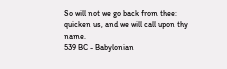So will not we go back from thee: quicken us, and we will call upon thy name.
539 BC - Babylonian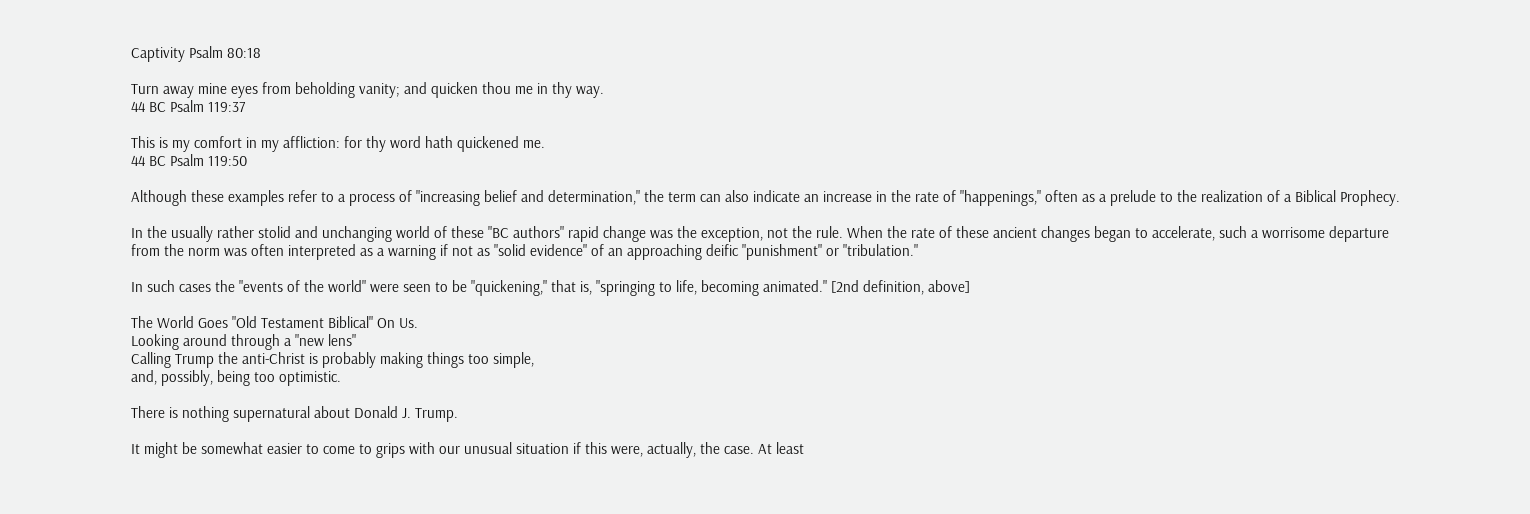Captivity Psalm 80:18

Turn away mine eyes from beholding vanity; and quicken thou me in thy way.
44 BC Psalm 119:37

This is my comfort in my affliction: for thy word hath quickened me.
44 BC Psalm 119:50

Although these examples refer to a process of "increasing belief and determination," the term can also indicate an increase in the rate of "happenings," often as a prelude to the realization of a Biblical Prophecy.

In the usually rather stolid and unchanging world of these "BC authors" rapid change was the exception, not the rule. When the rate of these ancient changes began to accelerate, such a worrisome departure from the norm was often interpreted as a warning if not as "solid evidence" of an approaching deific "punishment" or "tribulation."

In such cases the "events of the world" were seen to be "quickening," that is, "springing to life, becoming animated." [2nd definition, above]

The World Goes "Old Testament Biblical" On Us.
Looking around through a "new lens"
Calling Trump the anti-Christ is probably making things too simple,
and, possibly, being too optimistic.

There is nothing supernatural about Donald J. Trump.

It might be somewhat easier to come to grips with our unusual situation if this were, actually, the case. At least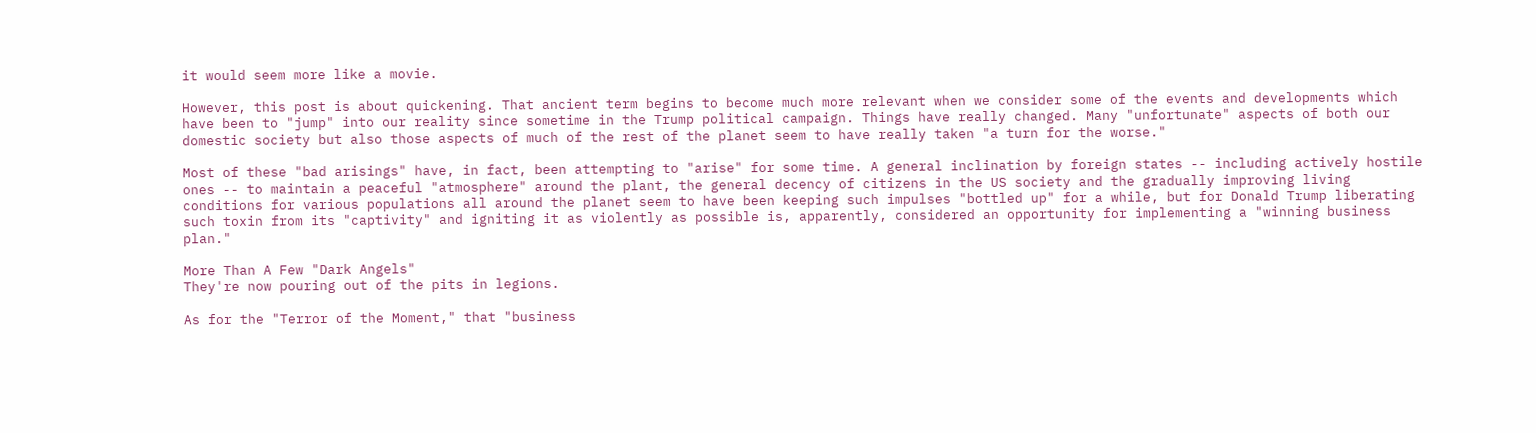it would seem more like a movie.

However, this post is about quickening. That ancient term begins to become much more relevant when we consider some of the events and developments which have been to "jump" into our reality since sometime in the Trump political campaign. Things have really changed. Many "unfortunate" aspects of both our domestic society but also those aspects of much of the rest of the planet seem to have really taken "a turn for the worse."

Most of these "bad arisings" have, in fact, been attempting to "arise" for some time. A general inclination by foreign states -- including actively hostile ones -- to maintain a peaceful "atmosphere" around the plant, the general decency of citizens in the US society and the gradually improving living conditions for various populations all around the planet seem to have been keeping such impulses "bottled up" for a while, but for Donald Trump liberating such toxin from its "captivity" and igniting it as violently as possible is, apparently, considered an opportunity for implementing a "winning business plan."

More Than A Few "Dark Angels"
They're now pouring out of the pits in legions.

As for the "Terror of the Moment," that "business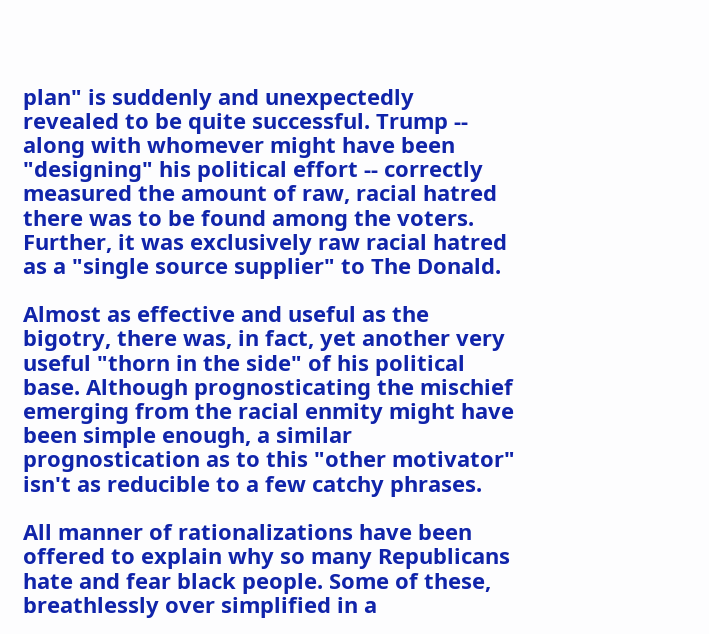plan" is suddenly and unexpectedly revealed to be quite successful. Trump -- along with whomever might have been "designing" his political effort -- correctly measured the amount of raw, racial hatred there was to be found among the voters. Further, it was exclusively raw racial hatred as a "single source supplier" to The Donald.

Almost as effective and useful as the bigotry, there was, in fact, yet another very useful "thorn in the side" of his political base. Although prognosticating the mischief emerging from the racial enmity might have been simple enough, a similar prognostication as to this "other motivator" isn't as reducible to a few catchy phrases.

All manner of rationalizations have been offered to explain why so many Republicans hate and fear black people. Some of these, breathlessly over simplified in a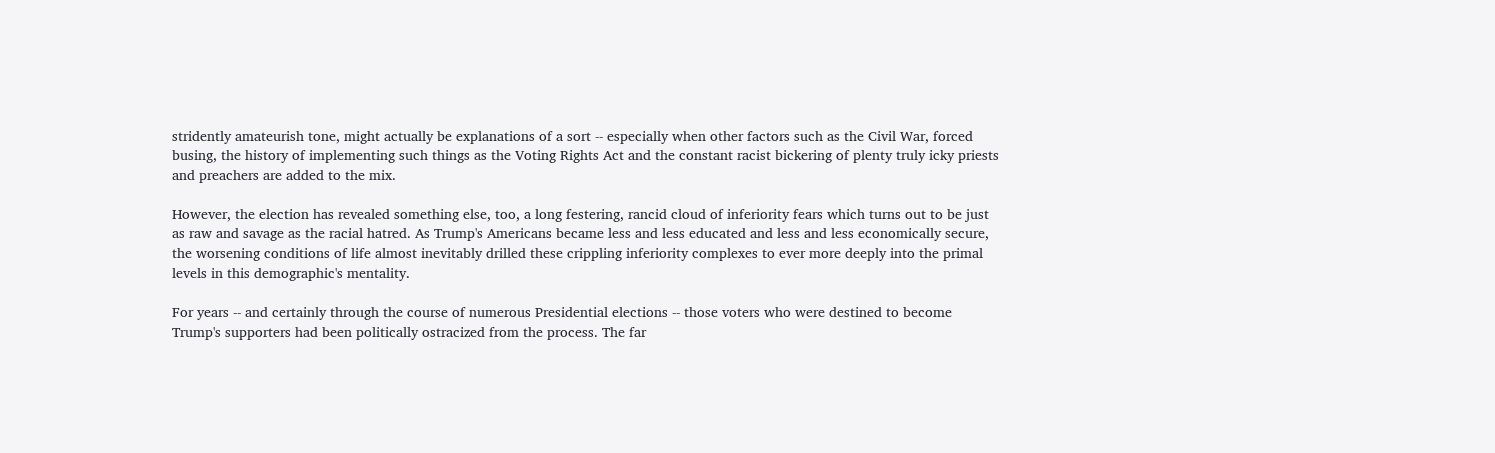stridently amateurish tone, might actually be explanations of a sort -- especially when other factors such as the Civil War, forced busing, the history of implementing such things as the Voting Rights Act and the constant racist bickering of plenty truly icky priests and preachers are added to the mix.

However, the election has revealed something else, too, a long festering, rancid cloud of inferiority fears which turns out to be just as raw and savage as the racial hatred. As Trump's Americans became less and less educated and less and less economically secure, the worsening conditions of life almost inevitably drilled these crippling inferiority complexes to ever more deeply into the primal levels in this demographic's mentality.

For years -- and certainly through the course of numerous Presidential elections -- those voters who were destined to become Trump's supporters had been politically ostracized from the process. The far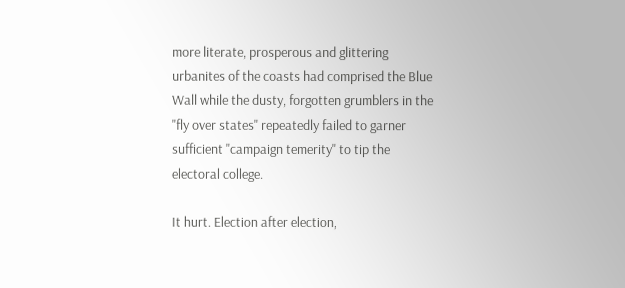more literate, prosperous and glittering urbanites of the coasts had comprised the Blue Wall while the dusty, forgotten grumblers in the "fly over states" repeatedly failed to garner sufficient "campaign temerity" to tip the electoral college.

It hurt. Election after election,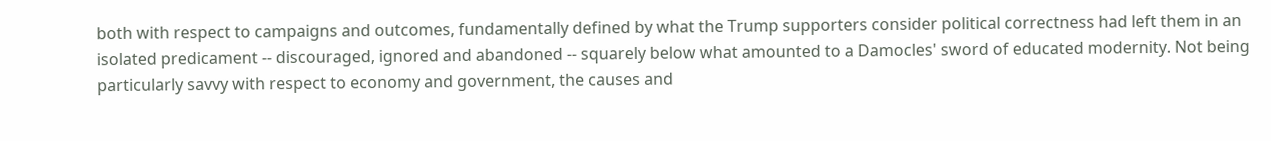both with respect to campaigns and outcomes, fundamentally defined by what the Trump supporters consider political correctness had left them in an isolated predicament -- discouraged, ignored and abandoned -- squarely below what amounted to a Damocles' sword of educated modernity. Not being particularly savvy with respect to economy and government, the causes and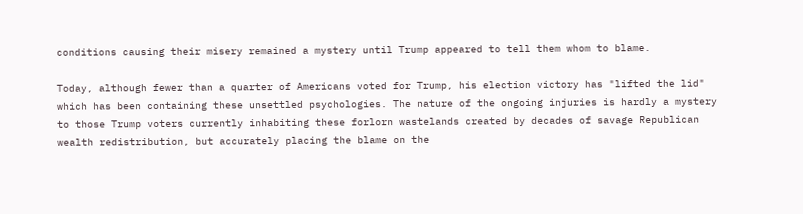conditions causing their misery remained a mystery until Trump appeared to tell them whom to blame.

Today, although fewer than a quarter of Americans voted for Trump, his election victory has "lifted the lid" which has been containing these unsettled psychologies. The nature of the ongoing injuries is hardly a mystery to those Trump voters currently inhabiting these forlorn wastelands created by decades of savage Republican wealth redistribution, but accurately placing the blame on the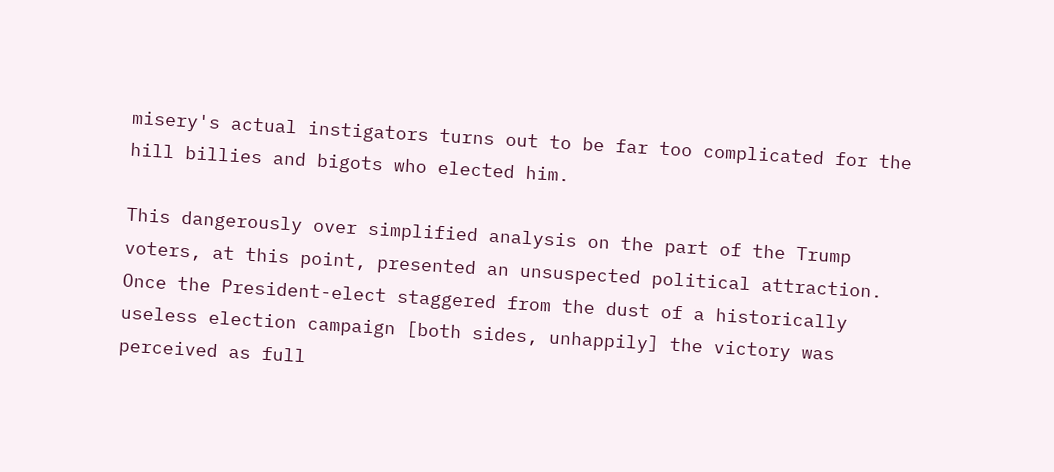misery's actual instigators turns out to be far too complicated for the hill billies and bigots who elected him.

This dangerously over simplified analysis on the part of the Trump voters, at this point, presented an unsuspected political attraction. Once the President-elect staggered from the dust of a historically useless election campaign [both sides, unhappily] the victory was perceived as full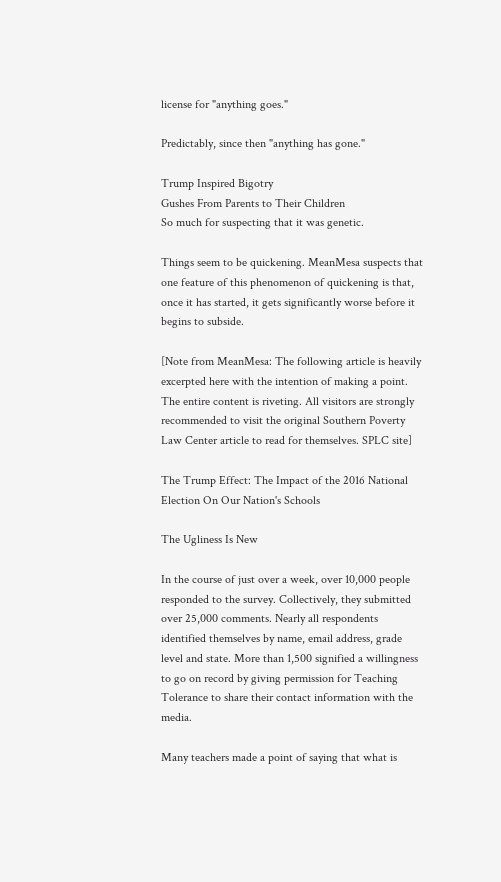license for "anything goes."

Predictably, since then "anything has gone."

Trump Inspired Bigotry
Gushes From Parents to Their Children
So much for suspecting that it was genetic.

Things seem to be quickening. MeanMesa suspects that one feature of this phenomenon of quickening is that, once it has started, it gets significantly worse before it begins to subside.

[Note from MeanMesa: The following article is heavily excerpted here with the intention of making a point. The entire content is riveting. All visitors are strongly recommended to visit the original Southern Poverty Law Center article to read for themselves. SPLC site]

The Trump Effect: The Impact of the 2016 National Election On Our Nation's Schools

The Ugliness Is New

In the course of just over a week, over 10,000 people responded to the survey. Collectively, they submitted over 25,000 comments. Nearly all respondents identified themselves by name, email address, grade level and state. More than 1,500 signified a willingness to go on record by giving permission for Teaching Tolerance to share their contact information with the media.

Many teachers made a point of saying that what is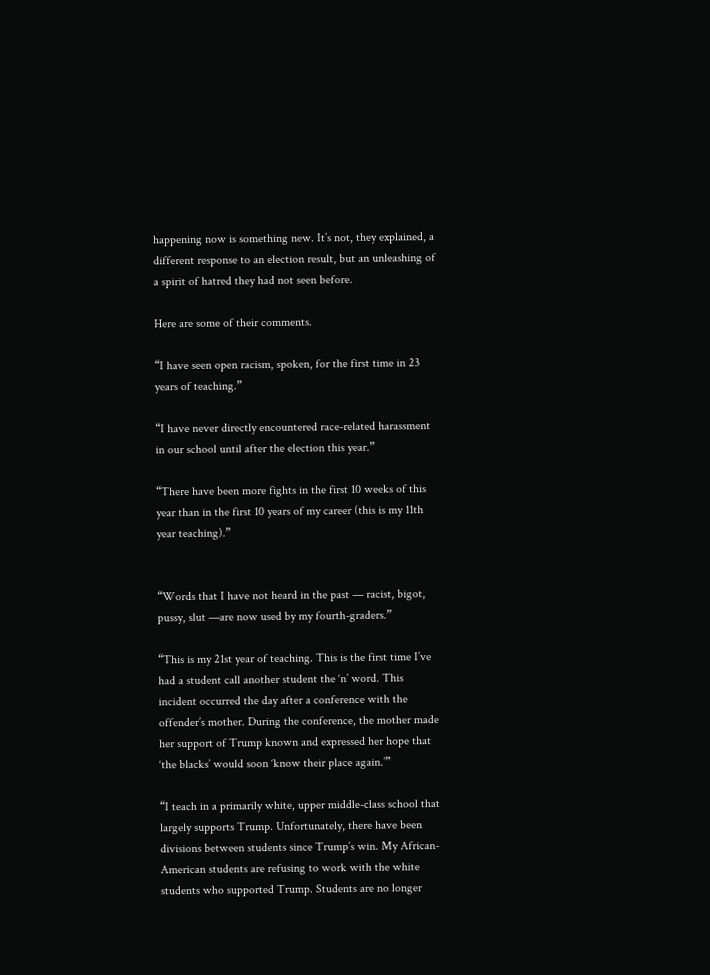happening now is something new. It’s not, they explained, a different response to an election result, but an unleashing of a spirit of hatred they had not seen before.

Here are some of their comments.

“I have seen open racism, spoken, for the first time in 23 years of teaching.”

“I have never directly encountered race-related harassment in our school until after the election this year.”

“There have been more fights in the first 10 weeks of this year than in the first 10 years of my career (this is my 11th year teaching).”


“Words that I have not heard in the past — racist, bigot, pussy, slut —are now used by my fourth-graders.”

“This is my 21st year of teaching. This is the first time I’ve had a student call another student the ‘n’ word. This incident occurred the day after a conference with the offender’s mother. During the conference, the mother made her support of Trump known and expressed her hope that ‘the blacks’ would soon ‘know their place again.’”

“I teach in a primarily white, upper middle-class school that largely supports Trump. Unfortunately, there have been divisions between students since Trump’s win. My African-American students are refusing to work with the white students who supported Trump. Students are no longer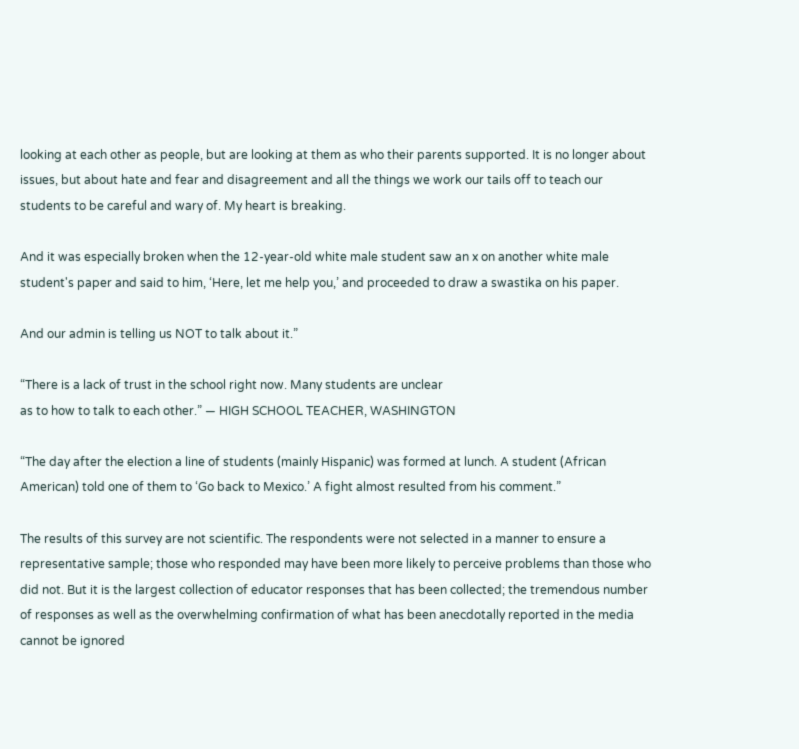looking at each other as people, but are looking at them as who their parents supported. It is no longer about issues, but about hate and fear and disagreement and all the things we work our tails off to teach our students to be careful and wary of. My heart is breaking.

And it was especially broken when the 12-year-old white male student saw an x on another white male student's paper and said to him, ‘Here, let me help you,’ and proceeded to draw a swastika on his paper.

And our admin is telling us NOT to talk about it.”

“There is a lack of trust in the school right now. Many students are unclear
as to how to talk to each other.” — HIGH SCHOOL TEACHER, WASHINGTON

“The day after the election a line of students (mainly Hispanic) was formed at lunch. A student (African American) told one of them to ‘Go back to Mexico.’ A fight almost resulted from his comment.”

The results of this survey are not scientific. The respondents were not selected in a manner to ensure a representative sample; those who responded may have been more likely to perceive problems than those who did not. But it is the largest collection of educator responses that has been collected; the tremendous number of responses as well as the overwhelming confirmation of what has been anecdotally reported in the media cannot be ignored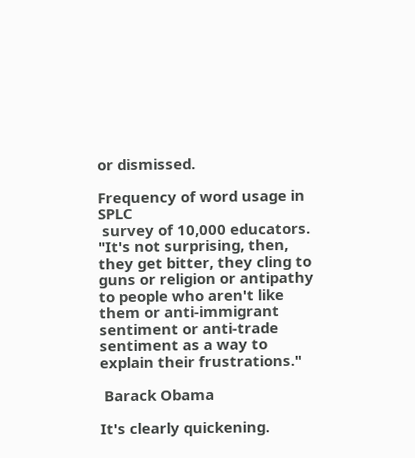or dismissed.

Frequency of word usage in SPLC
 survey of 10,000 educators.
"It's not surprising, then, they get bitter, they cling to guns or religion or antipathy to people who aren't like them or anti-immigrant sentiment or anti-trade sentiment as a way to explain their frustrations."

 Barack Obama

It's clearly quickening.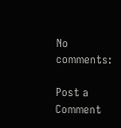No comments:

Post a Comment